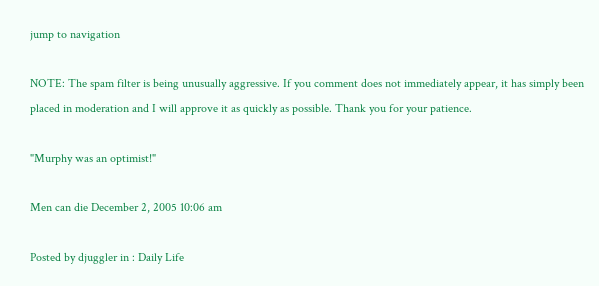jump to navigation

NOTE: The spam filter is being unusually aggressive. If you comment does not immediately appear, it has simply been placed in moderation and I will approve it as quickly as possible. Thank you for your patience.

"Murphy was an optimist!"

Men can die December 2, 2005 10:06 am

Posted by djuggler in : Daily Life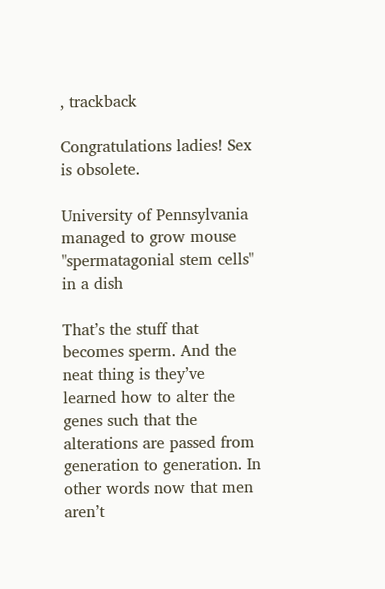, trackback

Congratulations ladies! Sex is obsolete.

University of Pennsylvania managed to grow mouse "spermatagonial stem cells" in a dish

That’s the stuff that becomes sperm. And the neat thing is they’ve learned how to alter the genes such that the alterations are passed from generation to generation. In other words now that men aren’t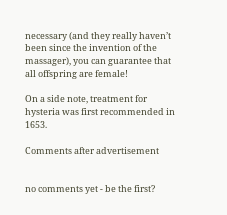necessary (and they really haven’t been since the invention of the massager), you can guarantee that all offspring are female!

On a side note, treatment for hysteria was first recommended in 1653.

Comments after advertisement


no comments yet - be the first?